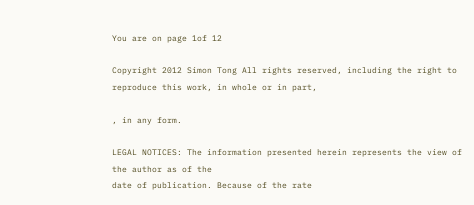You are on page 1of 12

Copyright 2012 Simon Tong All rights reserved, including the right to reproduce this work, in whole or in part,

, in any form.

LEGAL NOTICES: The information presented herein represents the view of the author as of the
date of publication. Because of the rate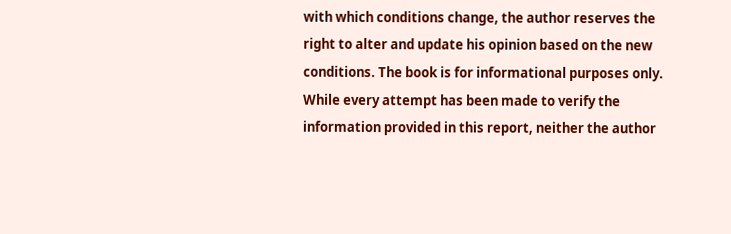with which conditions change, the author reserves the right to alter and update his opinion based on the new conditions. The book is for informational purposes only. While every attempt has been made to verify the information provided in this report, neither the author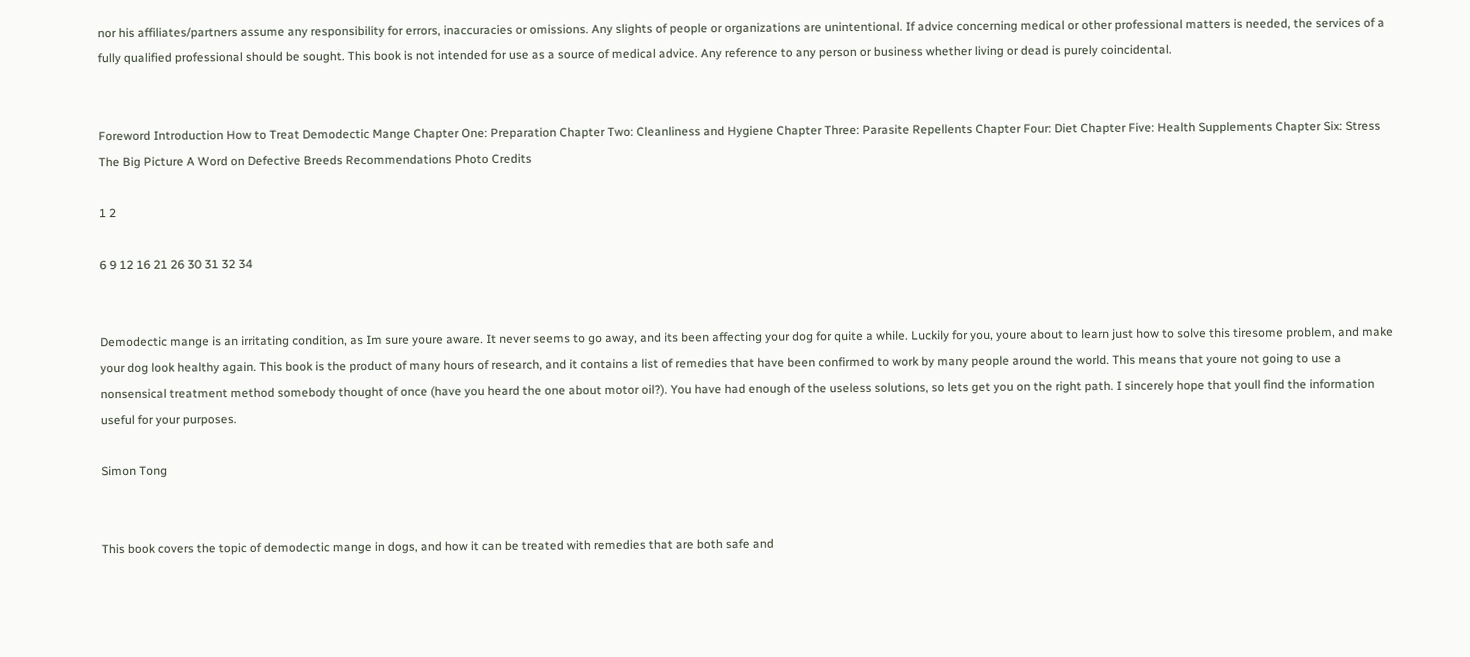nor his affiliates/partners assume any responsibility for errors, inaccuracies or omissions. Any slights of people or organizations are unintentional. If advice concerning medical or other professional matters is needed, the services of a fully qualified professional should be sought. This book is not intended for use as a source of medical advice. Any reference to any person or business whether living or dead is purely coincidental.


Foreword Introduction How to Treat Demodectic Mange Chapter One: Preparation Chapter Two: Cleanliness and Hygiene Chapter Three: Parasite Repellents Chapter Four: Diet Chapter Five: Health Supplements Chapter Six: Stress The Big Picture A Word on Defective Breeds Recommendations Photo Credits

1 2

6 9 12 16 21 26 30 31 32 34


Demodectic mange is an irritating condition, as Im sure youre aware. It never seems to go away, and its been affecting your dog for quite a while. Luckily for you, youre about to learn just how to solve this tiresome problem, and make your dog look healthy again. This book is the product of many hours of research, and it contains a list of remedies that have been confirmed to work by many people around the world. This means that youre not going to use a nonsensical treatment method somebody thought of once (have you heard the one about motor oil?). You have had enough of the useless solutions, so lets get you on the right path. I sincerely hope that youll find the information useful for your purposes.

Simon Tong


This book covers the topic of demodectic mange in dogs, and how it can be treated with remedies that are both safe and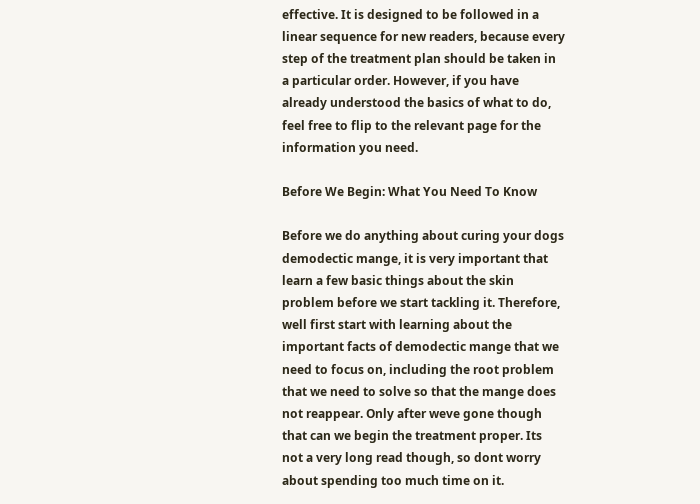effective. It is designed to be followed in a linear sequence for new readers, because every step of the treatment plan should be taken in a particular order. However, if you have already understood the basics of what to do, feel free to flip to the relevant page for the information you need.

Before We Begin: What You Need To Know

Before we do anything about curing your dogs demodectic mange, it is very important that learn a few basic things about the skin problem before we start tackling it. Therefore, well first start with learning about the important facts of demodectic mange that we need to focus on, including the root problem that we need to solve so that the mange does not reappear. Only after weve gone though that can we begin the treatment proper. Its not a very long read though, so dont worry about spending too much time on it.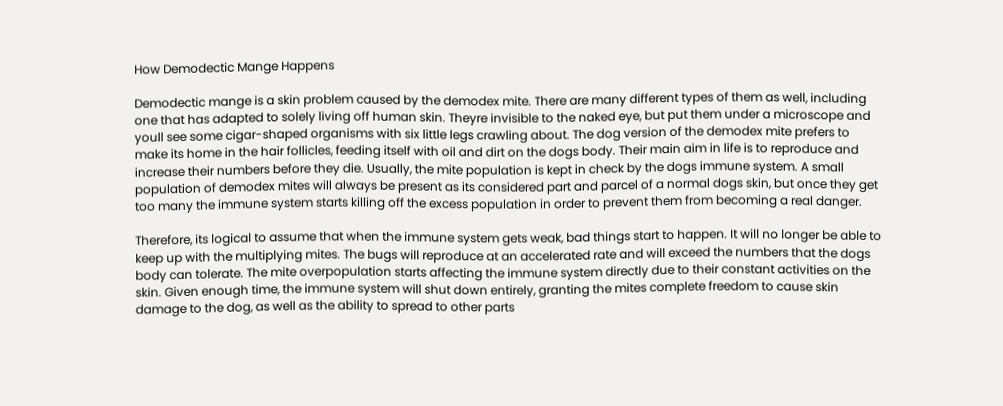How Demodectic Mange Happens

Demodectic mange is a skin problem caused by the demodex mite. There are many different types of them as well, including one that has adapted to solely living off human skin. Theyre invisible to the naked eye, but put them under a microscope and youll see some cigar-shaped organisms with six little legs crawling about. The dog version of the demodex mite prefers to make its home in the hair follicles, feeding itself with oil and dirt on the dogs body. Their main aim in life is to reproduce and increase their numbers before they die. Usually, the mite population is kept in check by the dogs immune system. A small population of demodex mites will always be present as its considered part and parcel of a normal dogs skin, but once they get too many the immune system starts killing off the excess population in order to prevent them from becoming a real danger.

Therefore, its logical to assume that when the immune system gets weak, bad things start to happen. It will no longer be able to keep up with the multiplying mites. The bugs will reproduce at an accelerated rate and will exceed the numbers that the dogs body can tolerate. The mite overpopulation starts affecting the immune system directly due to their constant activities on the skin. Given enough time, the immune system will shut down entirely, granting the mites complete freedom to cause skin damage to the dog, as well as the ability to spread to other parts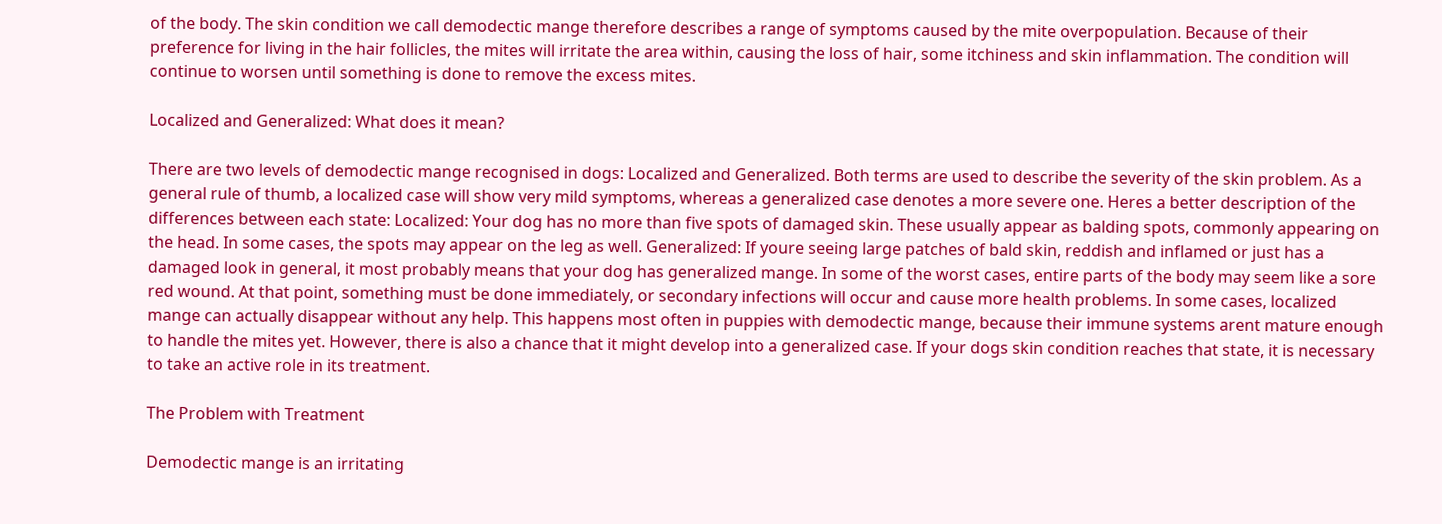of the body. The skin condition we call demodectic mange therefore describes a range of symptoms caused by the mite overpopulation. Because of their preference for living in the hair follicles, the mites will irritate the area within, causing the loss of hair, some itchiness and skin inflammation. The condition will continue to worsen until something is done to remove the excess mites.

Localized and Generalized: What does it mean?

There are two levels of demodectic mange recognised in dogs: Localized and Generalized. Both terms are used to describe the severity of the skin problem. As a general rule of thumb, a localized case will show very mild symptoms, whereas a generalized case denotes a more severe one. Heres a better description of the differences between each state: Localized: Your dog has no more than five spots of damaged skin. These usually appear as balding spots, commonly appearing on the head. In some cases, the spots may appear on the leg as well. Generalized: If youre seeing large patches of bald skin, reddish and inflamed or just has a damaged look in general, it most probably means that your dog has generalized mange. In some of the worst cases, entire parts of the body may seem like a sore red wound. At that point, something must be done immediately, or secondary infections will occur and cause more health problems. In some cases, localized mange can actually disappear without any help. This happens most often in puppies with demodectic mange, because their immune systems arent mature enough to handle the mites yet. However, there is also a chance that it might develop into a generalized case. If your dogs skin condition reaches that state, it is necessary to take an active role in its treatment.

The Problem with Treatment

Demodectic mange is an irritating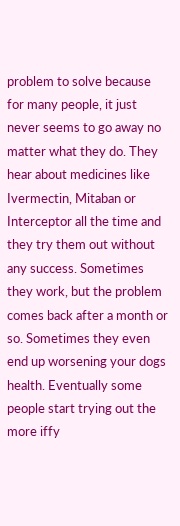problem to solve because for many people, it just never seems to go away no matter what they do. They hear about medicines like Ivermectin, Mitaban or Interceptor all the time and they try them out without any success. Sometimes they work, but the problem comes back after a month or so. Sometimes they even end up worsening your dogs health. Eventually some people start trying out the more iffy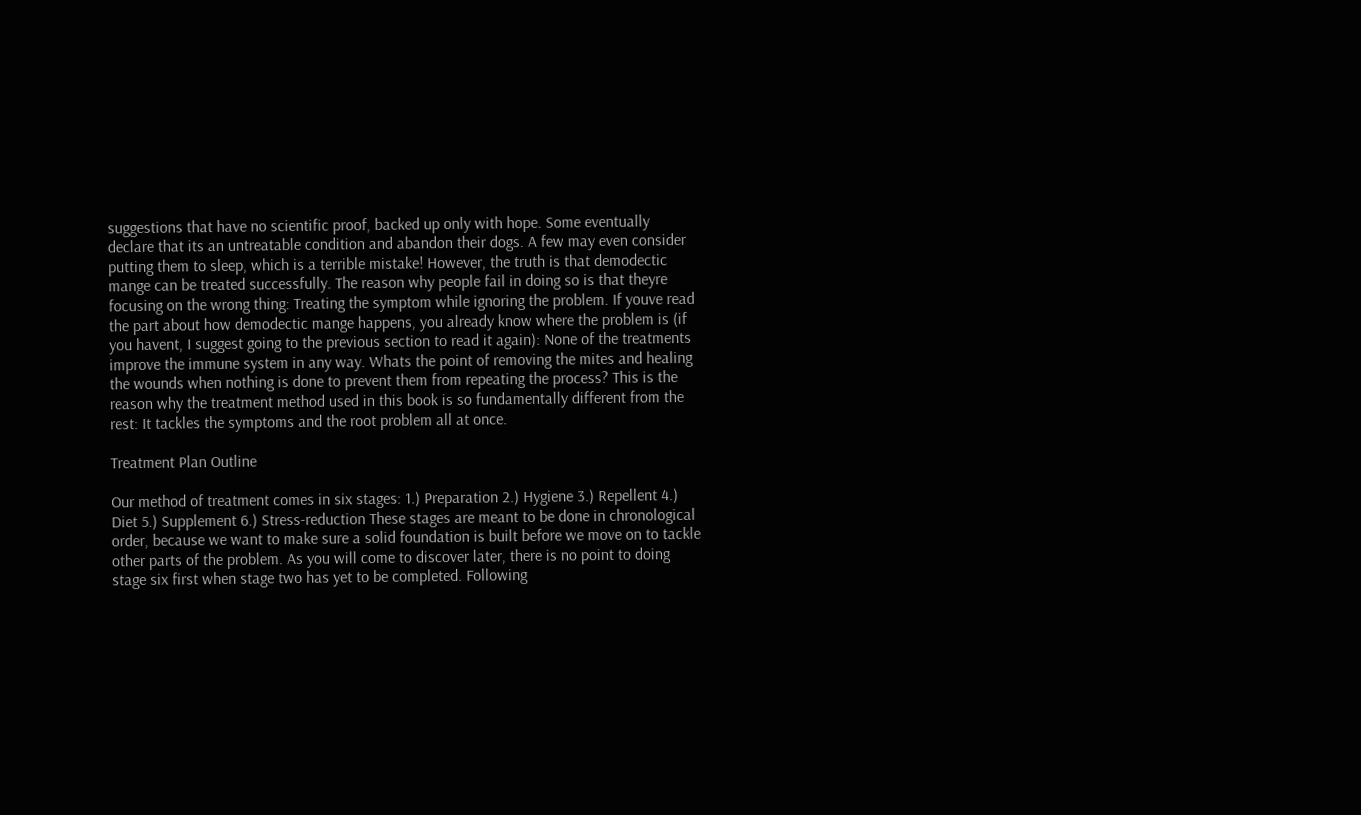suggestions that have no scientific proof, backed up only with hope. Some eventually declare that its an untreatable condition and abandon their dogs. A few may even consider putting them to sleep, which is a terrible mistake! However, the truth is that demodectic mange can be treated successfully. The reason why people fail in doing so is that theyre focusing on the wrong thing: Treating the symptom while ignoring the problem. If youve read the part about how demodectic mange happens, you already know where the problem is (if you havent, I suggest going to the previous section to read it again): None of the treatments improve the immune system in any way. Whats the point of removing the mites and healing the wounds when nothing is done to prevent them from repeating the process? This is the reason why the treatment method used in this book is so fundamentally different from the rest: It tackles the symptoms and the root problem all at once.

Treatment Plan Outline

Our method of treatment comes in six stages: 1.) Preparation 2.) Hygiene 3.) Repellent 4.) Diet 5.) Supplement 6.) Stress-reduction These stages are meant to be done in chronological order, because we want to make sure a solid foundation is built before we move on to tackle other parts of the problem. As you will come to discover later, there is no point to doing stage six first when stage two has yet to be completed. Following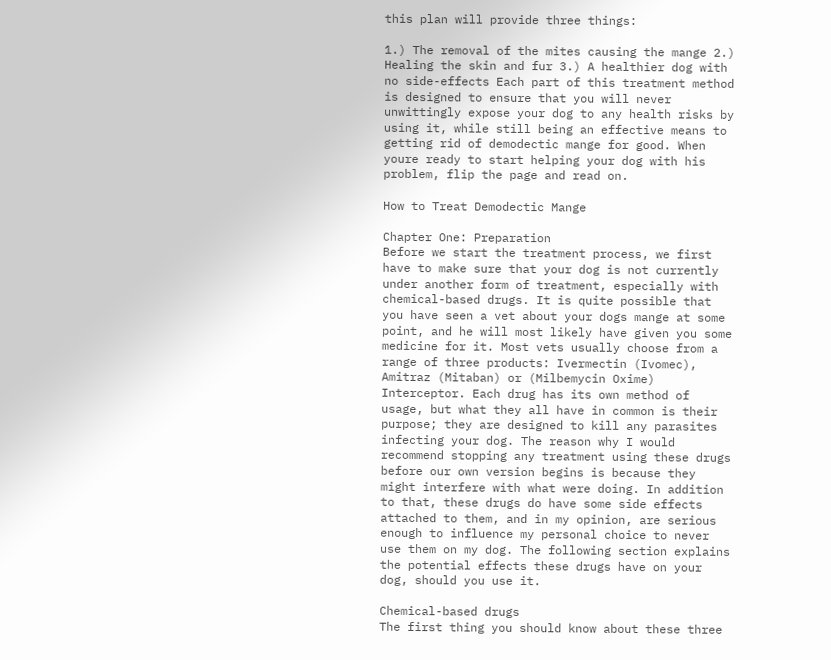this plan will provide three things:

1.) The removal of the mites causing the mange 2.) Healing the skin and fur 3.) A healthier dog with no side-effects Each part of this treatment method is designed to ensure that you will never unwittingly expose your dog to any health risks by using it, while still being an effective means to getting rid of demodectic mange for good. When youre ready to start helping your dog with his problem, flip the page and read on.

How to Treat Demodectic Mange

Chapter One: Preparation
Before we start the treatment process, we first have to make sure that your dog is not currently under another form of treatment, especially with chemical-based drugs. It is quite possible that you have seen a vet about your dogs mange at some point, and he will most likely have given you some medicine for it. Most vets usually choose from a range of three products: Ivermectin (Ivomec), Amitraz (Mitaban) or (Milbemycin Oxime) Interceptor. Each drug has its own method of usage, but what they all have in common is their purpose; they are designed to kill any parasites infecting your dog. The reason why I would recommend stopping any treatment using these drugs before our own version begins is because they might interfere with what were doing. In addition to that, these drugs do have some side effects attached to them, and in my opinion, are serious enough to influence my personal choice to never use them on my dog. The following section explains the potential effects these drugs have on your dog, should you use it.

Chemical-based drugs
The first thing you should know about these three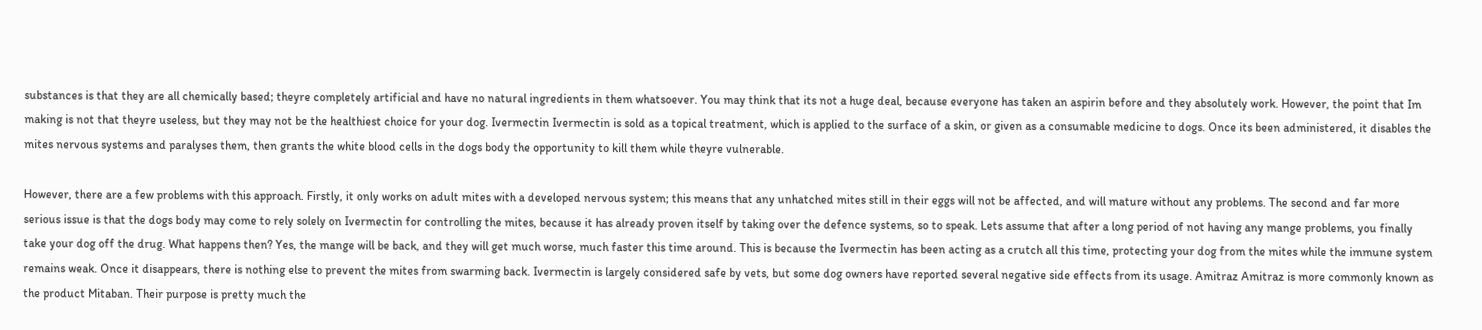substances is that they are all chemically based; theyre completely artificial and have no natural ingredients in them whatsoever. You may think that its not a huge deal, because everyone has taken an aspirin before and they absolutely work. However, the point that Im making is not that theyre useless, but they may not be the healthiest choice for your dog. Ivermectin Ivermectin is sold as a topical treatment, which is applied to the surface of a skin, or given as a consumable medicine to dogs. Once its been administered, it disables the mites nervous systems and paralyses them, then grants the white blood cells in the dogs body the opportunity to kill them while theyre vulnerable.

However, there are a few problems with this approach. Firstly, it only works on adult mites with a developed nervous system; this means that any unhatched mites still in their eggs will not be affected, and will mature without any problems. The second and far more serious issue is that the dogs body may come to rely solely on Ivermectin for controlling the mites, because it has already proven itself by taking over the defence systems, so to speak. Lets assume that after a long period of not having any mange problems, you finally take your dog off the drug. What happens then? Yes, the mange will be back, and they will get much worse, much faster this time around. This is because the Ivermectin has been acting as a crutch all this time, protecting your dog from the mites while the immune system remains weak. Once it disappears, there is nothing else to prevent the mites from swarming back. Ivermectin is largely considered safe by vets, but some dog owners have reported several negative side effects from its usage. Amitraz Amitraz is more commonly known as the product Mitaban. Their purpose is pretty much the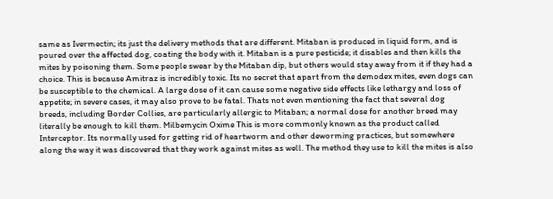same as Ivermectin; its just the delivery methods that are different. Mitaban is produced in liquid form, and is poured over the affected dog, coating the body with it. Mitaban is a pure pesticide; it disables and then kills the mites by poisoning them. Some people swear by the Mitaban dip, but others would stay away from it if they had a choice. This is because Amitraz is incredibly toxic. Its no secret that apart from the demodex mites, even dogs can be susceptible to the chemical. A large dose of it can cause some negative side effects like lethargy and loss of appetite; in severe cases, it may also prove to be fatal. Thats not even mentioning the fact that several dog breeds, including Border Collies, are particularly allergic to Mitaban; a normal dose for another breed may literally be enough to kill them. Milbemycin Oxime This is more commonly known as the product called Interceptor. Its normally used for getting rid of heartworm and other deworming practices, but somewhere along the way it was discovered that they work against mites as well. The method they use to kill the mites is also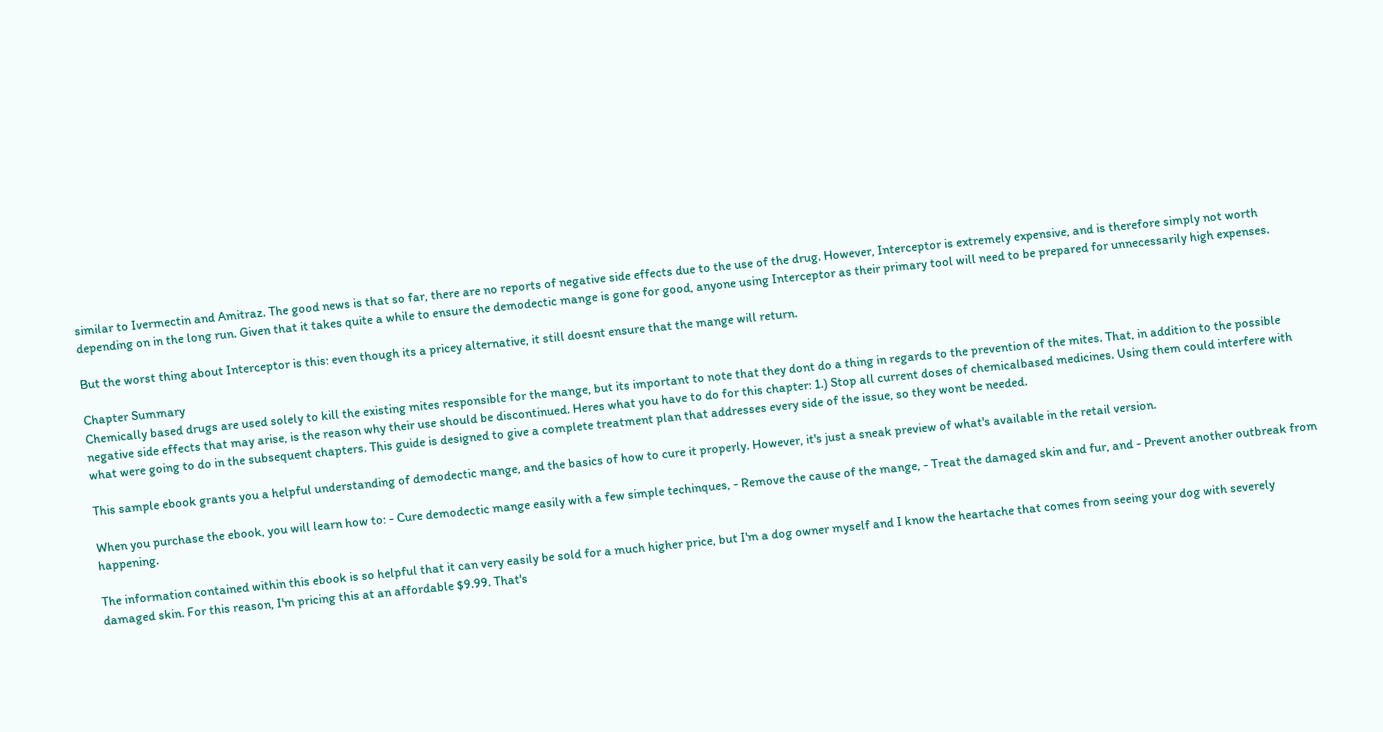similar to Ivermectin and Amitraz. The good news is that so far, there are no reports of negative side effects due to the use of the drug. However, Interceptor is extremely expensive, and is therefore simply not worth depending on in the long run. Given that it takes quite a while to ensure the demodectic mange is gone for good, anyone using Interceptor as their primary tool will need to be prepared for unnecessarily high expenses.

But the worst thing about Interceptor is this: even though its a pricey alternative, it still doesnt ensure that the mange will return.

Chapter Summary
Chemically based drugs are used solely to kill the existing mites responsible for the mange, but its important to note that they dont do a thing in regards to the prevention of the mites. That, in addition to the possible negative side effects that may arise, is the reason why their use should be discontinued. Heres what you have to do for this chapter: 1.) Stop all current doses of chemicalbased medicines. Using them could interfere with what were going to do in the subsequent chapters. This guide is designed to give a complete treatment plan that addresses every side of the issue, so they wont be needed.

This sample ebook grants you a helpful understanding of demodectic mange, and the basics of how to cure it properly. However, it's just a sneak preview of what's available in the retail version.

When you purchase the ebook, you will learn how to: - Cure demodectic mange easily with a few simple techinques, - Remove the cause of the mange, - Treat the damaged skin and fur, and - Prevent another outbreak from happening.

The information contained within this ebook is so helpful that it can very easily be sold for a much higher price, but I'm a dog owner myself and I know the heartache that comes from seeing your dog with severely damaged skin. For this reason, I'm pricing this at an affordable $9.99. That's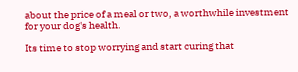about the price of a meal or two, a worthwhile investment for your dog's health.

Its time to stop worrying and start curing that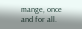mange, once and for all.